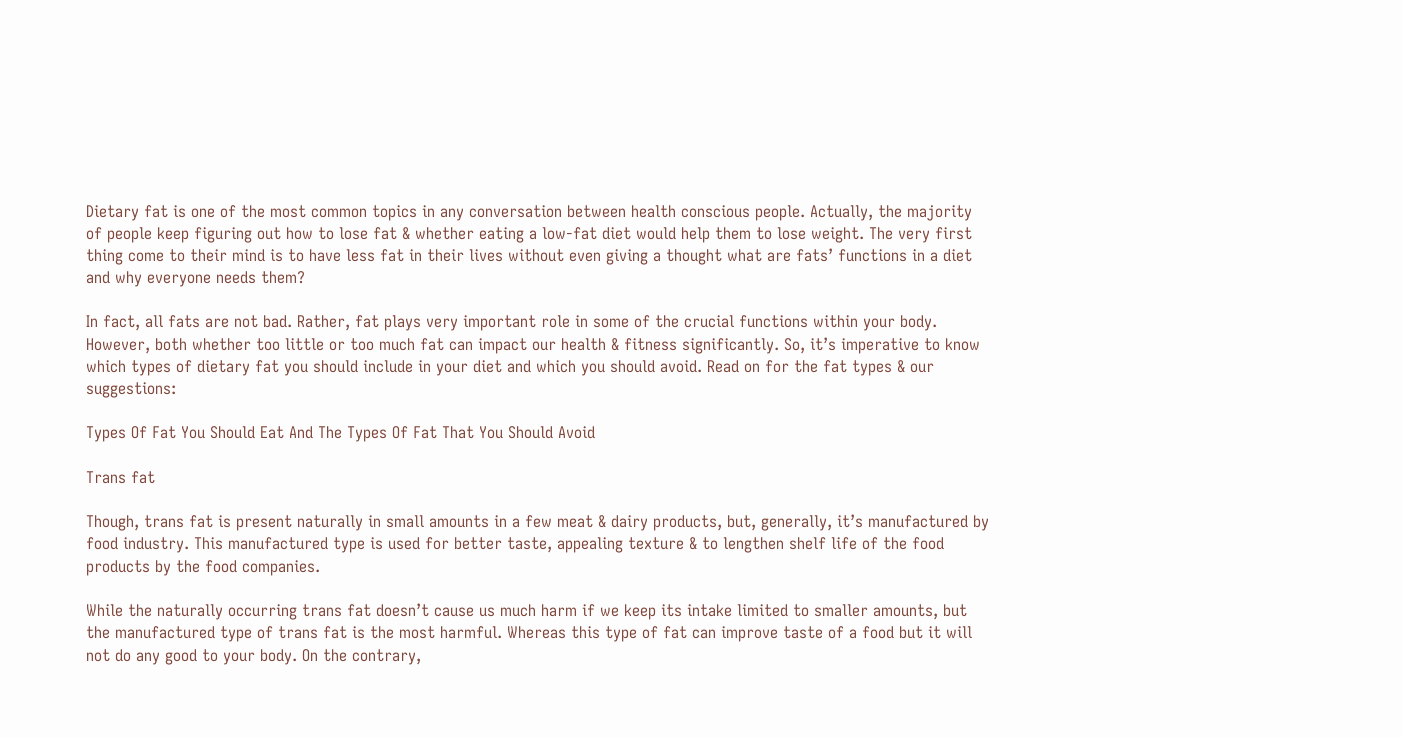Dietary fat is one of the most common topics in any conversation between health conscious people. Actually, the majority of people keep figuring out how to lose fat & whether eating a low-fat diet would help them to lose weight. The very first thing come to their mind is to have less fat in their lives without even giving a thought what are fats’ functions in a diet and why everyone needs them?

In fact, all fats are not bad. Rather, fat plays very important role in some of the crucial functions within your body. However, both whether too little or too much fat can impact our health & fitness significantly. So, it’s imperative to know which types of dietary fat you should include in your diet and which you should avoid. Read on for the fat types & our suggestions:

Types Of Fat You Should Eat And The Types Of Fat That You Should Avoid

Trans fat

Though, trans fat is present naturally in small amounts in a few meat & dairy products, but, generally, it’s manufactured by food industry. This manufactured type is used for better taste, appealing texture & to lengthen shelf life of the food products by the food companies.

While the naturally occurring trans fat doesn’t cause us much harm if we keep its intake limited to smaller amounts, but the manufactured type of trans fat is the most harmful. Whereas this type of fat can improve taste of a food but it will not do any good to your body. On the contrary,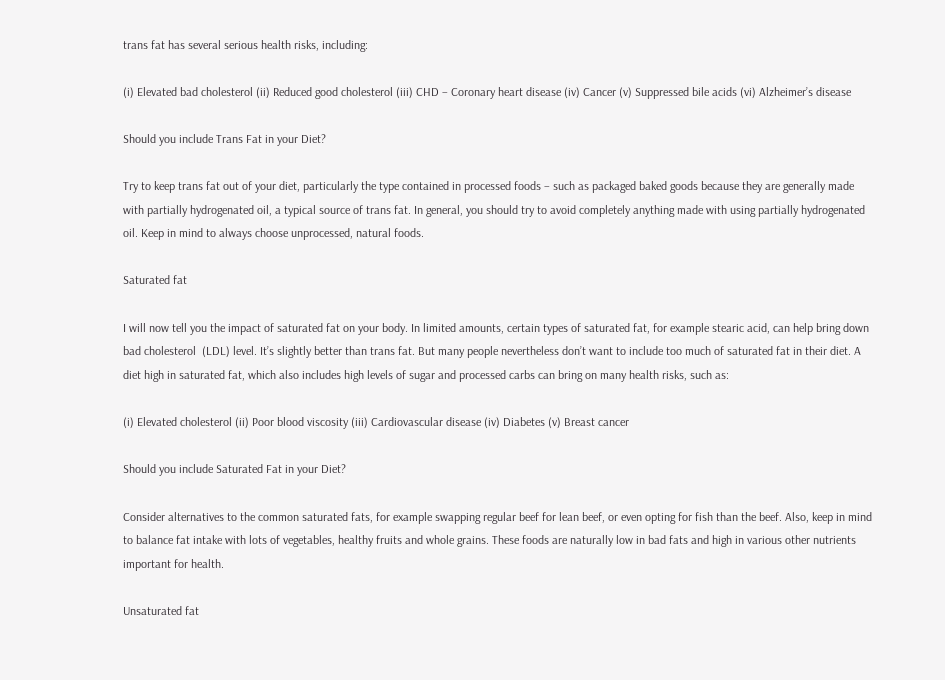trans fat has several serious health risks, including:

(i) Elevated bad cholesterol (ii) Reduced good cholesterol (iii) CHD – Coronary heart disease (iv) Cancer (v) Suppressed bile acids (vi) Alzheimer’s disease

Should you include Trans Fat in your Diet?

Try to keep trans fat out of your diet, particularly the type contained in processed foods – such as packaged baked goods because they are generally made with partially hydrogenated oil, a typical source of trans fat. In general, you should try to avoid completely anything made with using partially hydrogenated oil. Keep in mind to always choose unprocessed, natural foods.

Saturated fat

I will now tell you the impact of saturated fat on your body. In limited amounts, certain types of saturated fat, for example stearic acid, can help bring down bad cholesterol  (LDL) level. It’s slightly better than trans fat. But many people nevertheless don’t want to include too much of saturated fat in their diet. A diet high in saturated fat, which also includes high levels of sugar and processed carbs can bring on many health risks, such as:

(i) Elevated cholesterol (ii) Poor blood viscosity (iii) Cardiovascular disease (iv) Diabetes (v) Breast cancer

Should you include Saturated Fat in your Diet?

Consider alternatives to the common saturated fats, for example swapping regular beef for lean beef, or even opting for fish than the beef. Also, keep in mind to balance fat intake with lots of vegetables, healthy fruits and whole grains. These foods are naturally low in bad fats and high in various other nutrients important for health.

Unsaturated fat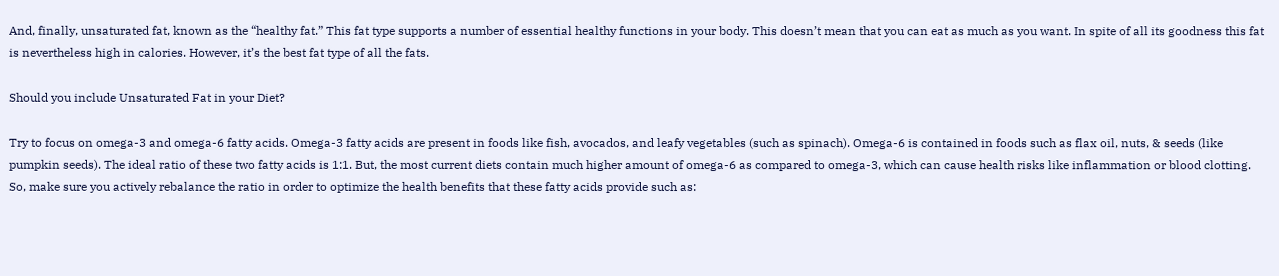And, finally, unsaturated fat, known as the “healthy fat.” This fat type supports a number of essential healthy functions in your body. This doesn’t mean that you can eat as much as you want. In spite of all its goodness this fat is nevertheless high in calories. However, it’s the best fat type of all the fats.

Should you include Unsaturated Fat in your Diet?

Try to focus on omega-3 and omega-6 fatty acids. Omega-3 fatty acids are present in foods like fish, avocados, and leafy vegetables (such as spinach). Omega-6 is contained in foods such as flax oil, nuts, & seeds (like pumpkin seeds). The ideal ratio of these two fatty acids is 1:1. But, the most current diets contain much higher amount of omega-6 as compared to omega-3, which can cause health risks like inflammation or blood clotting. So, make sure you actively rebalance the ratio in order to optimize the health benefits that these fatty acids provide such as: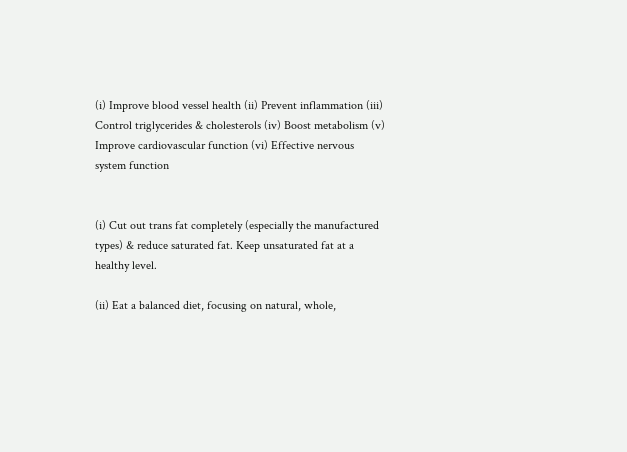(i) Improve blood vessel health (ii) Prevent inflammation (iii) Control triglycerides & cholesterols (iv) Boost metabolism (v) Improve cardiovascular function (vi) Effective nervous system function


(i) Cut out trans fat completely (especially the manufactured types) & reduce saturated fat. Keep unsaturated fat at a healthy level.

(ii) Eat a balanced diet, focusing on natural, whole,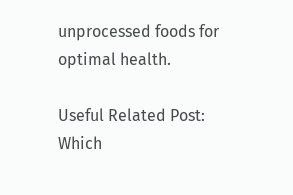unprocessed foods for optimal health.

Useful Related Post: Which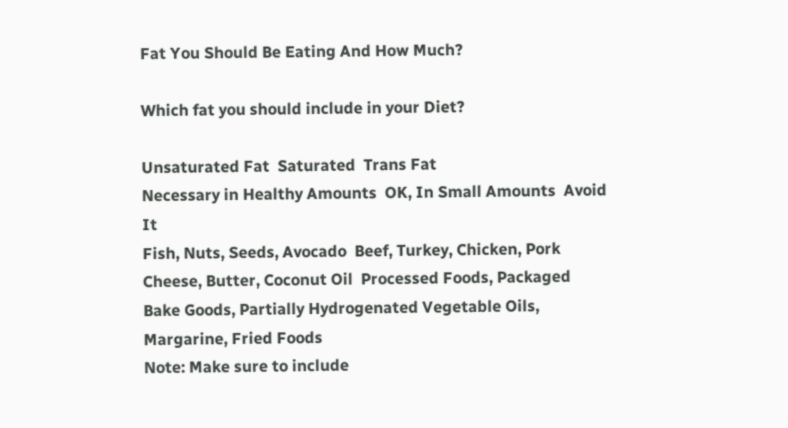Fat You Should Be Eating And How Much?

Which fat you should include in your Diet?

Unsaturated Fat  Saturated  Trans Fat
Necessary in Healthy Amounts  OK, In Small Amounts  Avoid It
Fish, Nuts, Seeds, Avocado  Beef, Turkey, Chicken, Pork Cheese, Butter, Coconut Oil  Processed Foods, Packaged Bake Goods, Partially Hydrogenated Vegetable Oils, Margarine, Fried Foods
Note: Make sure to include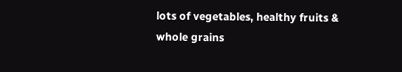lots of vegetables, healthy fruits & whole grains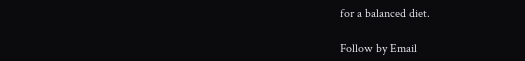for a balanced diet.

Follow by Email